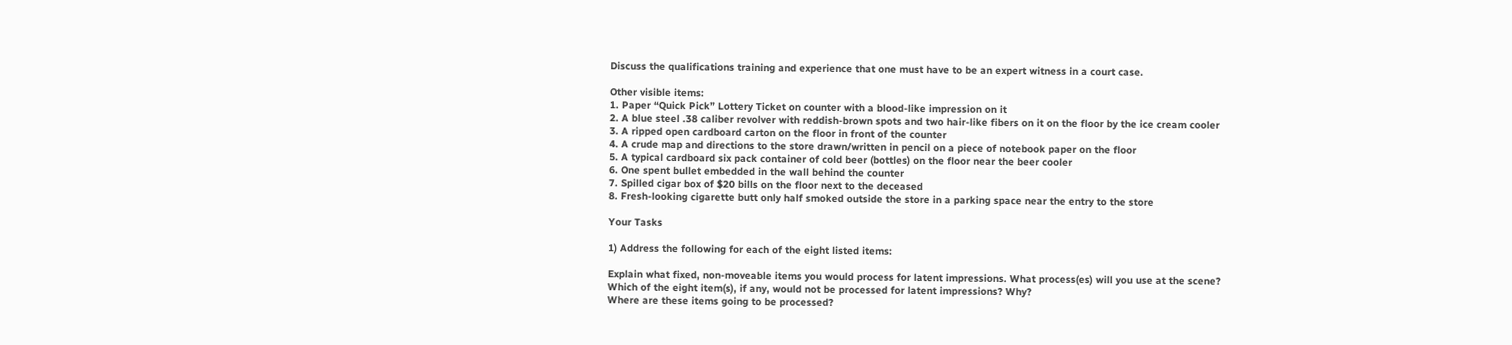Discuss the qualifications training and experience that one must have to be an expert witness in a court case.

Other visible items:
1. Paper “Quick Pick” Lottery Ticket on counter with a blood-like impression on it
2. A blue steel .38 caliber revolver with reddish-brown spots and two hair-like fibers on it on the floor by the ice cream cooler
3. A ripped open cardboard carton on the floor in front of the counter
4. A crude map and directions to the store drawn/written in pencil on a piece of notebook paper on the floor
5. A typical cardboard six pack container of cold beer (bottles) on the floor near the beer cooler
6. One spent bullet embedded in the wall behind the counter
7. Spilled cigar box of $20 bills on the floor next to the deceased
8. Fresh-looking cigarette butt only half smoked outside the store in a parking space near the entry to the store

Your Tasks

1) Address the following for each of the eight listed items:

Explain what fixed, non-moveable items you would process for latent impressions. What process(es) will you use at the scene?
Which of the eight item(s), if any, would not be processed for latent impressions? Why?
Where are these items going to be processed?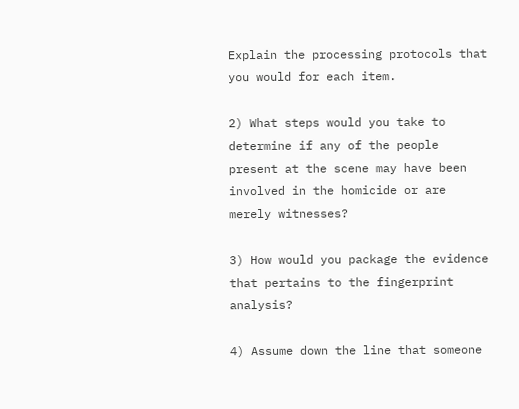Explain the processing protocols that you would for each item.

2) What steps would you take to determine if any of the people present at the scene may have been involved in the homicide or are merely witnesses?

3) How would you package the evidence that pertains to the fingerprint analysis?

4) Assume down the line that someone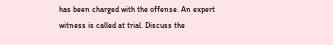has been charged with the offense. An expert witness is called at trial. Discuss the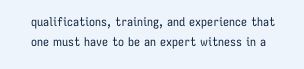qualifications, training, and experience that one must have to be an expert witness in a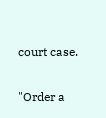court case.

"Order a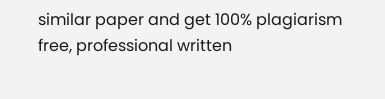similar paper and get 100% plagiarism free, professional written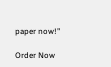paper now!"

Order Now